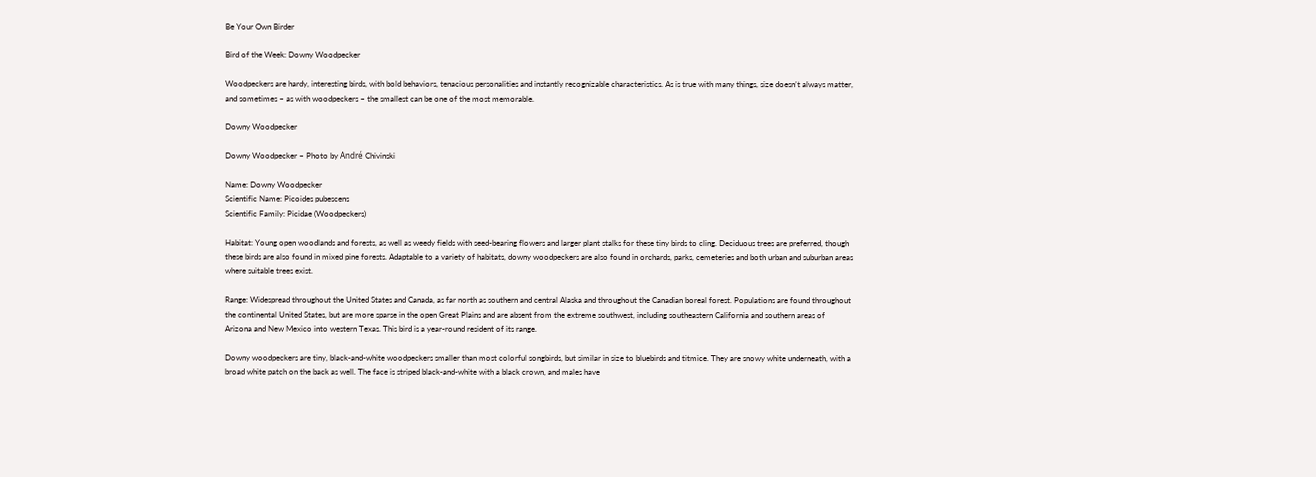Be Your Own Birder

Bird of the Week: Downy Woodpecker

Woodpeckers are hardy, interesting birds, with bold behaviors, tenacious personalities and instantly recognizable characteristics. As is true with many things, size doesn’t always matter, and sometimes – as with woodpeckers – the smallest can be one of the most memorable.

Downy Woodpecker

Downy Woodpecker – Photo by André Chivinski

Name: Downy Woodpecker
Scientific Name: Picoides pubescens
Scientific Family: Picidae (Woodpeckers)

Habitat: Young open woodlands and forests, as well as weedy fields with seed-bearing flowers and larger plant stalks for these tiny birds to cling. Deciduous trees are preferred, though these birds are also found in mixed pine forests. Adaptable to a variety of habitats, downy woodpeckers are also found in orchards, parks, cemeteries and both urban and suburban areas where suitable trees exist.

Range: Widespread throughout the United States and Canada, as far north as southern and central Alaska and throughout the Canadian boreal forest. Populations are found throughout the continental United States, but are more sparse in the open Great Plains and are absent from the extreme southwest, including southeastern California and southern areas of Arizona and New Mexico into western Texas. This bird is a year-round resident of its range.

Downy woodpeckers are tiny, black-and-white woodpeckers smaller than most colorful songbirds, but similar in size to bluebirds and titmice. They are snowy white underneath, with a broad white patch on the back as well. The face is striped black-and-white with a black crown, and males have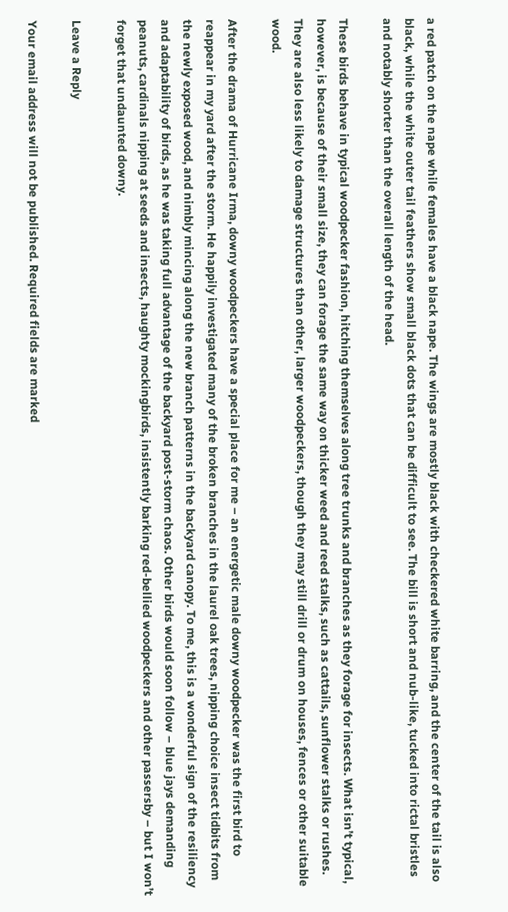a red patch on the nape while females have a black nape. The wings are mostly black with checkered white barring, and the center of the tail is also black, while the white outer tail feathers show small black dots that can be difficult to see. The bill is short and nub-like, tucked into rictal bristles and notably shorter than the overall length of the head.

These birds behave in typical woodpecker fashion, hitching themselves along tree trunks and branches as they forage for insects. What isn’t typical, however, is because of their small size, they can forage the same way on thicker weed and reed stalks, such as cattails, sunflower stalks or rushes. They are also less likely to damage structures than other, larger woodpeckers, though they may still drill or drum on houses, fences or other suitable wood.

After the drama of Hurricane Irma, downy woodpeckers have a special place for me – an energetic male downy woodpecker was the first bird to reappear in my yard after the storm. He happily investigated many of the broken branches in the laurel oak trees, nipping choice insect tidbits from the newly exposed wood, and nimbly mincing along the new branch patterns in the backyard canopy. To me, this is a wonderful sign of the resiliency and adaptability of birds, as he was taking full advantage of the backyard post-storm chaos. Other birds would soon follow – blue jays demanding peanuts, cardinals nipping at seeds and insects, haughty mockingbirds, insistently barking red-bellied woodpeckers and other passersby – but I won’t forget that undaunted downy.

Leave a Reply

Your email address will not be published. Required fields are marked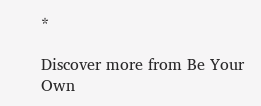*

Discover more from Be Your Own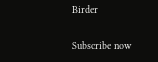Birder

Subscribe now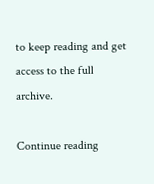to keep reading and get access to the full archive.

Continue reading